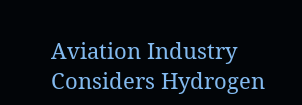Aviation Industry Considers Hydrogen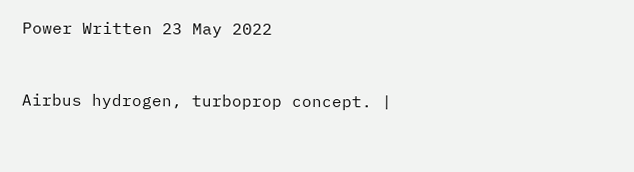Power Written 23 May 2022


Airbus hydrogen, turboprop concept. |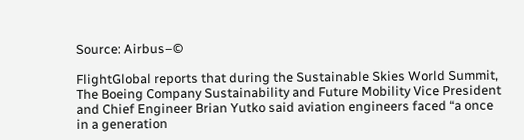Source: Airbus–©

FlightGlobal reports that during the Sustainable Skies World Summit, The Boeing Company Sustainability and Future Mobility Vice President and Chief Engineer Brian Yutko said aviation engineers faced “a once in a generation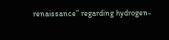renaissance” regarding hydrogen-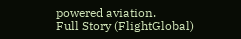powered aviation.
Full Story (FlightGlobal)